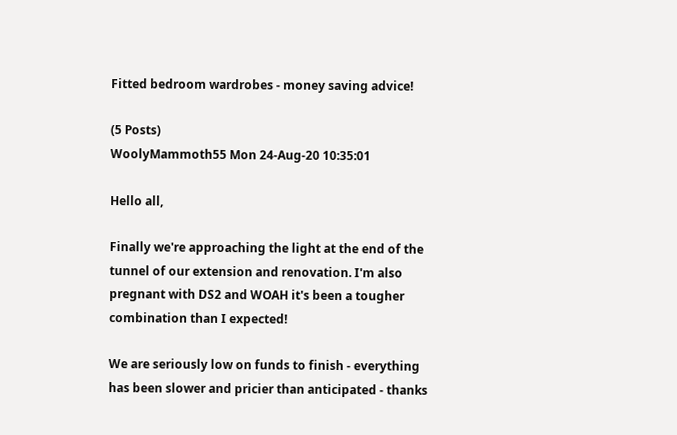Fitted bedroom wardrobes - money saving advice!

(5 Posts)
WoolyMammoth55 Mon 24-Aug-20 10:35:01

Hello all,

Finally we're approaching the light at the end of the tunnel of our extension and renovation. I'm also pregnant with DS2 and WOAH it's been a tougher combination than I expected!

We are seriously low on funds to finish - everything has been slower and pricier than anticipated - thanks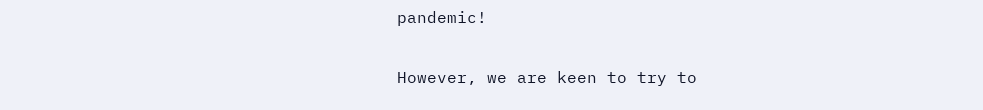pandemic!

However, we are keen to try to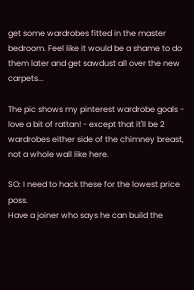get some wardrobes fitted in the master bedroom. Feel like it would be a shame to do them later and get sawdust all over the new carpets...

The pic shows my pinterest wardrobe goals - love a bit of rattan! - except that it'll be 2 wardrobes either side of the chimney breast, not a whole wall like here.

SO: I need to hack these for the lowest price poss.
Have a joiner who says he can build the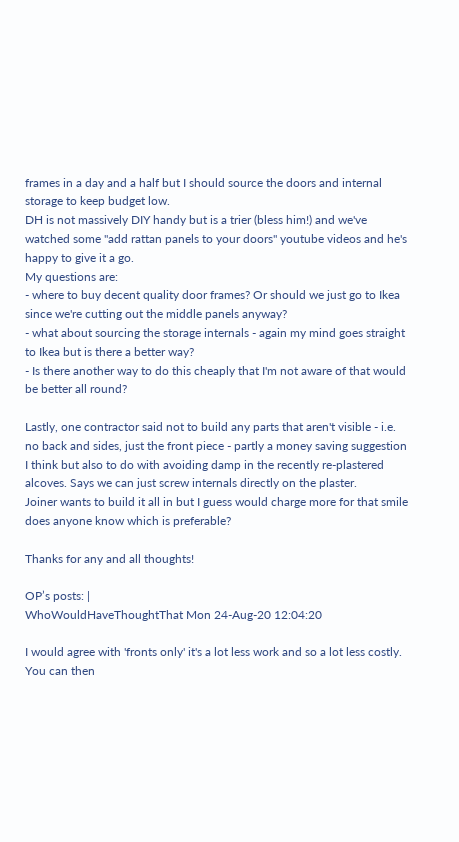frames in a day and a half but I should source the doors and internal storage to keep budget low.
DH is not massively DIY handy but is a trier (bless him!) and we've watched some "add rattan panels to your doors" youtube videos and he's happy to give it a go.
My questions are:
- where to buy decent quality door frames? Or should we just go to Ikea since we're cutting out the middle panels anyway?
- what about sourcing the storage internals - again my mind goes straight to Ikea but is there a better way?
- Is there another way to do this cheaply that I'm not aware of that would be better all round?

Lastly, one contractor said not to build any parts that aren't visible - i.e. no back and sides, just the front piece - partly a money saving suggestion I think but also to do with avoiding damp in the recently re-plastered alcoves. Says we can just screw internals directly on the plaster.
Joiner wants to build it all in but I guess would charge more for that smile does anyone know which is preferable?

Thanks for any and all thoughts!

OP’s posts: |
WhoWouldHaveThoughtThat Mon 24-Aug-20 12:04:20

I would agree with 'fronts only' it's a lot less work and so a lot less costly. You can then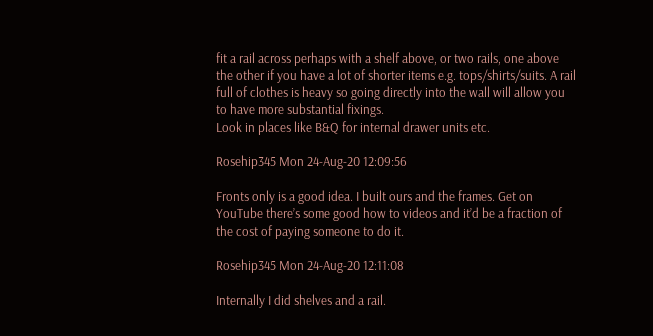fit a rail across perhaps with a shelf above, or two rails, one above the other if you have a lot of shorter items e.g. tops/shirts/suits. A rail full of clothes is heavy so going directly into the wall will allow you to have more substantial fixings.
Look in places like B&Q for internal drawer units etc.

Rosehip345 Mon 24-Aug-20 12:09:56

Fronts only is a good idea. I built ours and the frames. Get on YouTube there’s some good how to videos and it’d be a fraction of the cost of paying someone to do it.

Rosehip345 Mon 24-Aug-20 12:11:08

Internally I did shelves and a rail.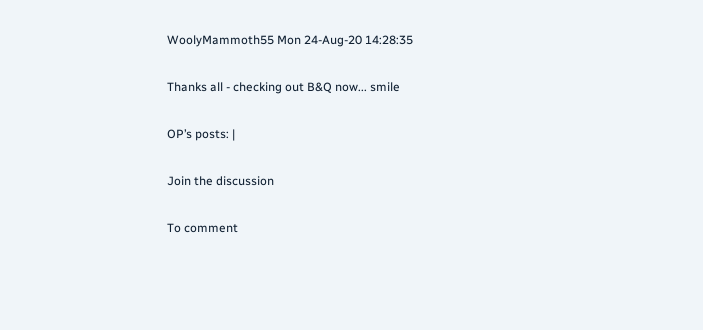WoolyMammoth55 Mon 24-Aug-20 14:28:35

Thanks all - checking out B&Q now... smile

OP’s posts: |

Join the discussion

To comment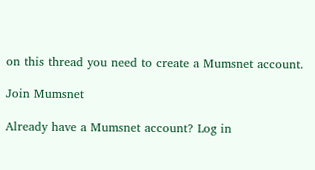on this thread you need to create a Mumsnet account.

Join Mumsnet

Already have a Mumsnet account? Log in